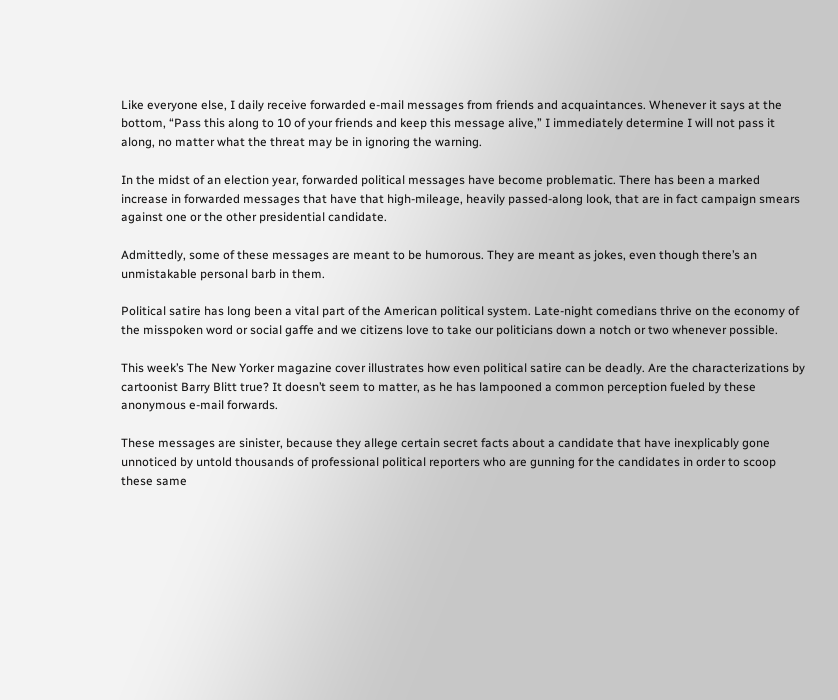Like everyone else, I daily receive forwarded e-mail messages from friends and acquaintances. Whenever it says at the bottom, “Pass this along to 10 of your friends and keep this message alive,” I immediately determine I will not pass it along, no matter what the threat may be in ignoring the warning.

In the midst of an election year, forwarded political messages have become problematic. There has been a marked increase in forwarded messages that have that high-mileage, heavily passed-along look, that are in fact campaign smears against one or the other presidential candidate.

Admittedly, some of these messages are meant to be humorous. They are meant as jokes, even though there’s an unmistakable personal barb in them.

Political satire has long been a vital part of the American political system. Late-night comedians thrive on the economy of the misspoken word or social gaffe and we citizens love to take our politicians down a notch or two whenever possible.

This week’s The New Yorker magazine cover illustrates how even political satire can be deadly. Are the characterizations by cartoonist Barry Blitt true? It doesn’t seem to matter, as he has lampooned a common perception fueled by these anonymous e-mail forwards.

These messages are sinister, because they allege certain secret facts about a candidate that have inexplicably gone unnoticed by untold thousands of professional political reporters who are gunning for the candidates in order to scoop these same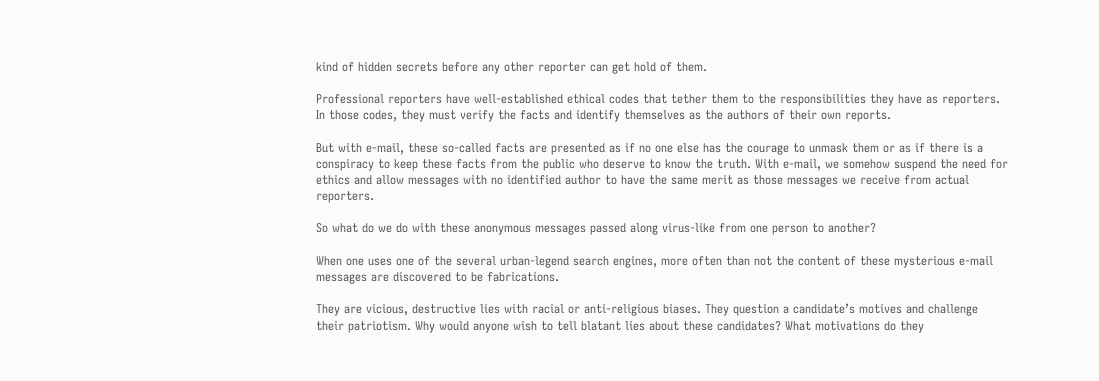kind of hidden secrets before any other reporter can get hold of them.

Professional reporters have well-established ethical codes that tether them to the responsibilities they have as reporters. In those codes, they must verify the facts and identify themselves as the authors of their own reports.

But with e-mail, these so-called facts are presented as if no one else has the courage to unmask them or as if there is a conspiracy to keep these facts from the public who deserve to know the truth. With e-mail, we somehow suspend the need for ethics and allow messages with no identified author to have the same merit as those messages we receive from actual reporters.

So what do we do with these anonymous messages passed along virus-like from one person to another?

When one uses one of the several urban-legend search engines, more often than not the content of these mysterious e-mail messages are discovered to be fabrications.

They are vicious, destructive lies with racial or anti-religious biases. They question a candidate’s motives and challenge their patriotism. Why would anyone wish to tell blatant lies about these candidates? What motivations do they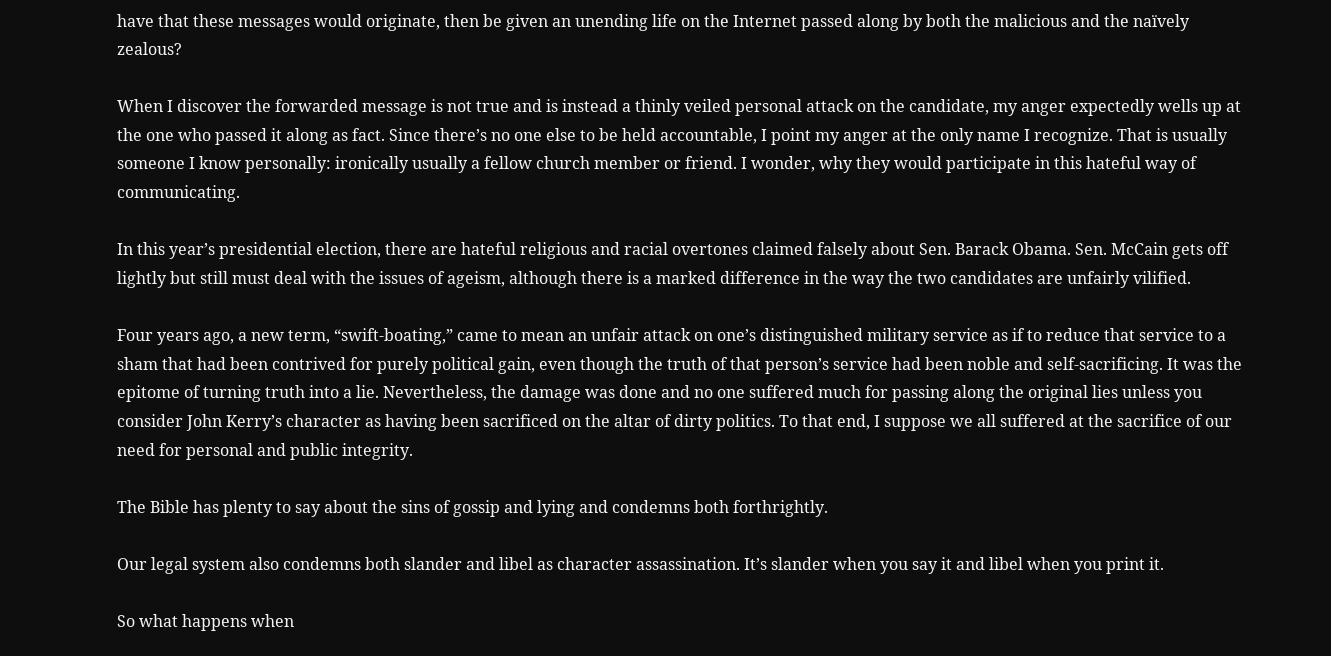have that these messages would originate, then be given an unending life on the Internet passed along by both the malicious and the naïvely zealous?

When I discover the forwarded message is not true and is instead a thinly veiled personal attack on the candidate, my anger expectedly wells up at the one who passed it along as fact. Since there’s no one else to be held accountable, I point my anger at the only name I recognize. That is usually someone I know personally: ironically usually a fellow church member or friend. I wonder, why they would participate in this hateful way of communicating.

In this year’s presidential election, there are hateful religious and racial overtones claimed falsely about Sen. Barack Obama. Sen. McCain gets off lightly but still must deal with the issues of ageism, although there is a marked difference in the way the two candidates are unfairly vilified.

Four years ago, a new term, “swift-boating,” came to mean an unfair attack on one’s distinguished military service as if to reduce that service to a sham that had been contrived for purely political gain, even though the truth of that person’s service had been noble and self-sacrificing. It was the epitome of turning truth into a lie. Nevertheless, the damage was done and no one suffered much for passing along the original lies unless you consider John Kerry’s character as having been sacrificed on the altar of dirty politics. To that end, I suppose we all suffered at the sacrifice of our need for personal and public integrity.

The Bible has plenty to say about the sins of gossip and lying and condemns both forthrightly.

Our legal system also condemns both slander and libel as character assassination. It’s slander when you say it and libel when you print it.

So what happens when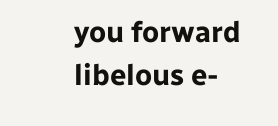you forward libelous e-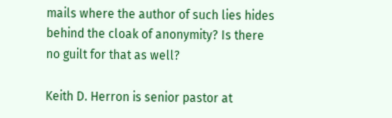mails where the author of such lies hides behind the cloak of anonymity? Is there no guilt for that as well?

Keith D. Herron is senior pastor at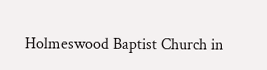Holmeswood Baptist Church in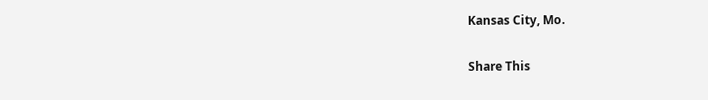Kansas City, Mo.

Share This